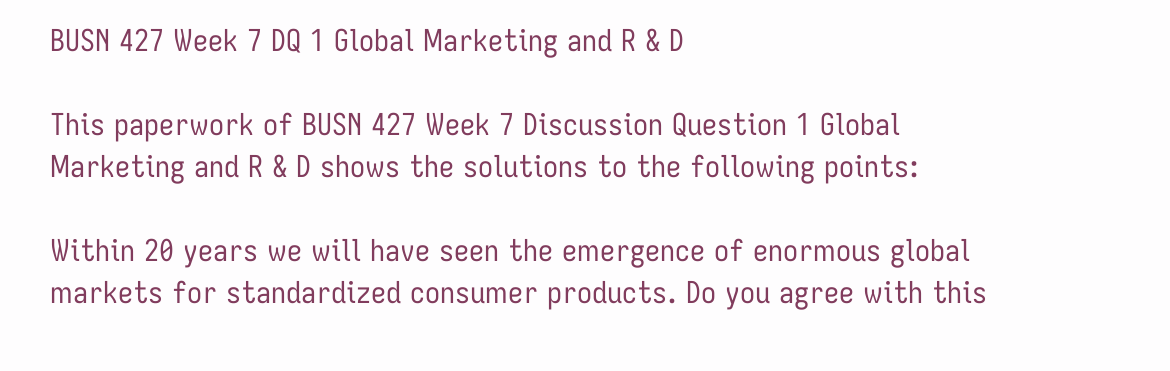BUSN 427 Week 7 DQ 1 Global Marketing and R & D

This paperwork of BUSN 427 Week 7 Discussion Question 1 Global Marketing and R & D shows the solutions to the following points:

Within 20 years we will have seen the emergence of enormous global markets for standardized consumer products. Do you agree with this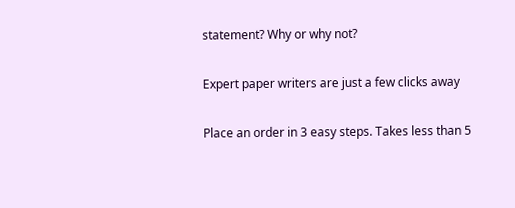statement? Why or why not?

Expert paper writers are just a few clicks away

Place an order in 3 easy steps. Takes less than 5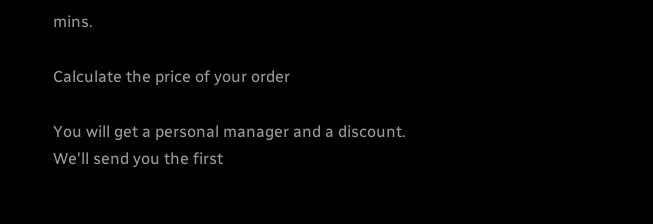mins.

Calculate the price of your order

You will get a personal manager and a discount.
We'll send you the first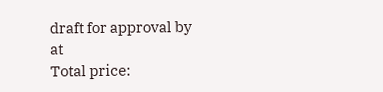draft for approval by at
Total price: